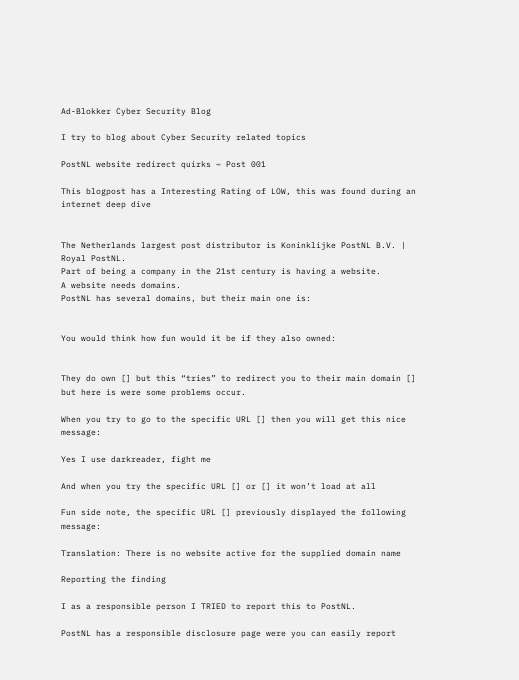Ad-Blokker Cyber Security Blog

I try to blog about Cyber Security related topics

PostNL website redirect quirks ~ Post 001

This blogpost has a Interesting Rating of LOW, this was found during an internet deep dive


The Netherlands largest post distributor is Koninklijke PostNL B.V. | Royal PostNL.
Part of being a company in the 21st century is having a website.
A website needs domains.
PostNL has several domains, but their main one is:


You would think how fun would it be if they also owned:


They do own [] but this “tries” to redirect you to their main domain [] but here is were some problems occur.

When you try to go to the specific URL [] then you will get this nice message:

Yes I use darkreader, fight me

And when you try the specific URL [] or [] it won’t load at all

Fun side note, the specific URL [] previously displayed the following message:

Translation: There is no website active for the supplied domain name

Reporting the finding

I as a responsible person I TRIED to report this to PostNL.

PostNL has a responsible disclosure page were you can easily report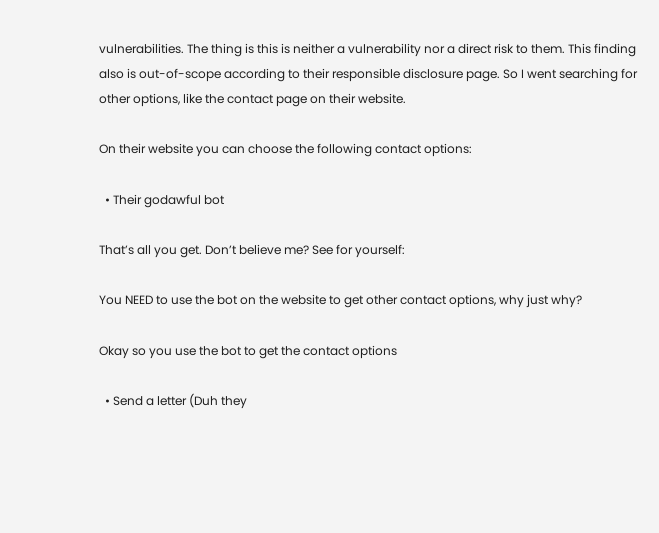vulnerabilities. The thing is this is neither a vulnerability nor a direct risk to them. This finding also is out-of-scope according to their responsible disclosure page. So I went searching for other options, like the contact page on their website.

On their website you can choose the following contact options:

  • Their godawful bot

That’s all you get. Don’t believe me? See for yourself:

You NEED to use the bot on the website to get other contact options, why just why?

Okay so you use the bot to get the contact options

  • Send a letter (Duh they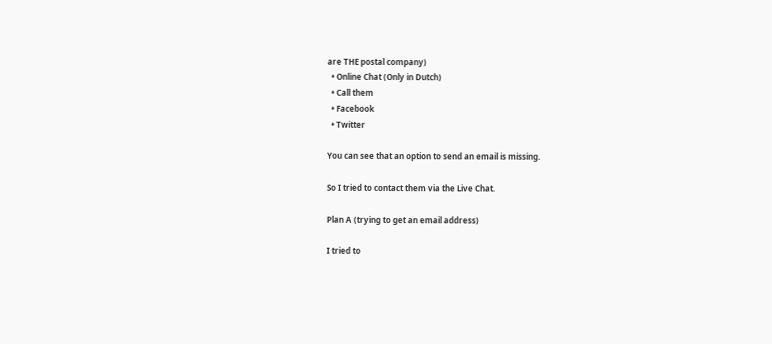are THE postal company)
  • Online Chat (Only in Dutch)
  • Call them
  • Facebook
  • Twitter

You can see that an option to send an email is missing.

So I tried to contact them via the Live Chat.

Plan A (trying to get an email address)

I tried to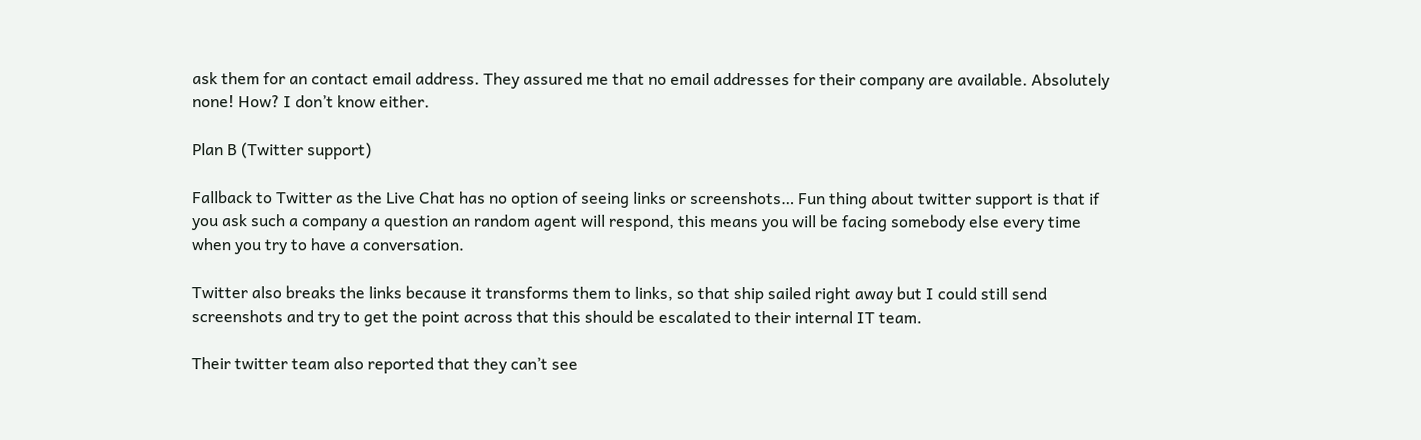ask them for an contact email address. They assured me that no email addresses for their company are available. Absolutely none! How? I don’t know either.

Plan B (Twitter support)

Fallback to Twitter as the Live Chat has no option of seeing links or screenshots… Fun thing about twitter support is that if you ask such a company a question an random agent will respond, this means you will be facing somebody else every time when you try to have a conversation.

Twitter also breaks the links because it transforms them to links, so that ship sailed right away but I could still send screenshots and try to get the point across that this should be escalated to their internal IT team.

Their twitter team also reported that they can’t see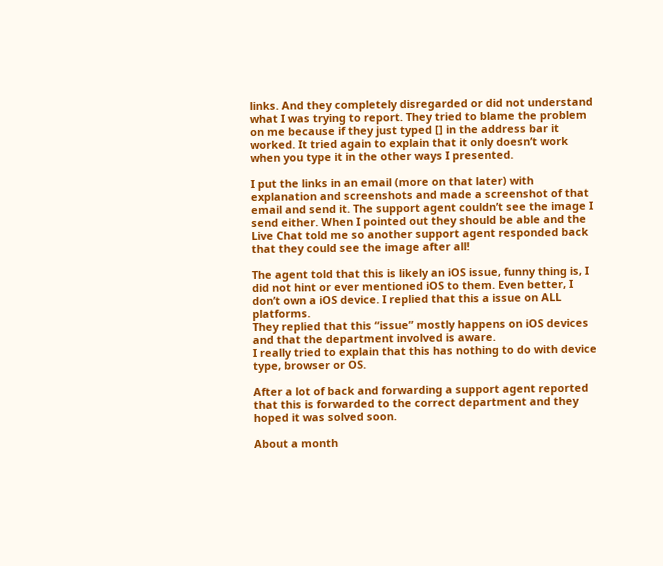links. And they completely disregarded or did not understand what I was trying to report. They tried to blame the problem on me because if they just typed [] in the address bar it worked. It tried again to explain that it only doesn’t work when you type it in the other ways I presented.

I put the links in an email (more on that later) with explanation and screenshots and made a screenshot of that email and send it. The support agent couldn’t see the image I send either. When I pointed out they should be able and the Live Chat told me so another support agent responded back that they could see the image after all!

The agent told that this is likely an iOS issue, funny thing is, I did not hint or ever mentioned iOS to them. Even better, I don’t own a iOS device. I replied that this a issue on ALL platforms.
They replied that this “issue” mostly happens on iOS devices and that the department involved is aware.
I really tried to explain that this has nothing to do with device type, browser or OS.

After a lot of back and forwarding a support agent reported that this is forwarded to the correct department and they hoped it was solved soon.

About a month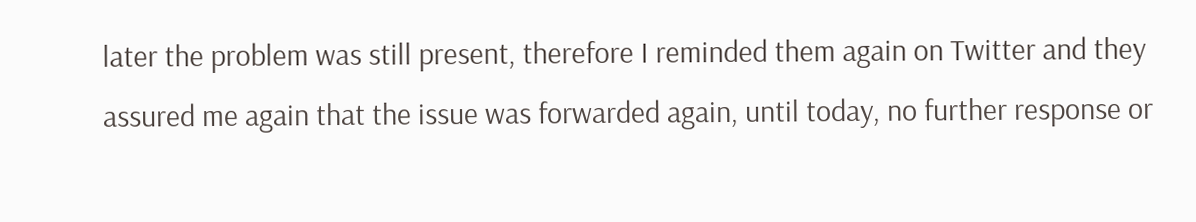later the problem was still present, therefore I reminded them again on Twitter and they assured me again that the issue was forwarded again, until today, no further response or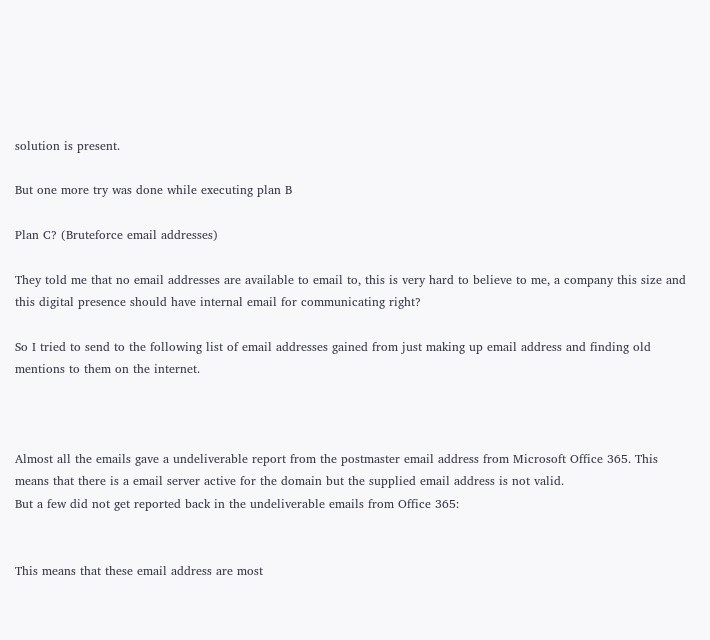solution is present.

But one more try was done while executing plan B

Plan C? (Bruteforce email addresses)

They told me that no email addresses are available to email to, this is very hard to believe to me, a company this size and this digital presence should have internal email for communicating right?

So I tried to send to the following list of email addresses gained from just making up email address and finding old mentions to them on the internet.



Almost all the emails gave a undeliverable report from the postmaster email address from Microsoft Office 365. This means that there is a email server active for the domain but the supplied email address is not valid.
But a few did not get reported back in the undeliverable emails from Office 365:


This means that these email address are most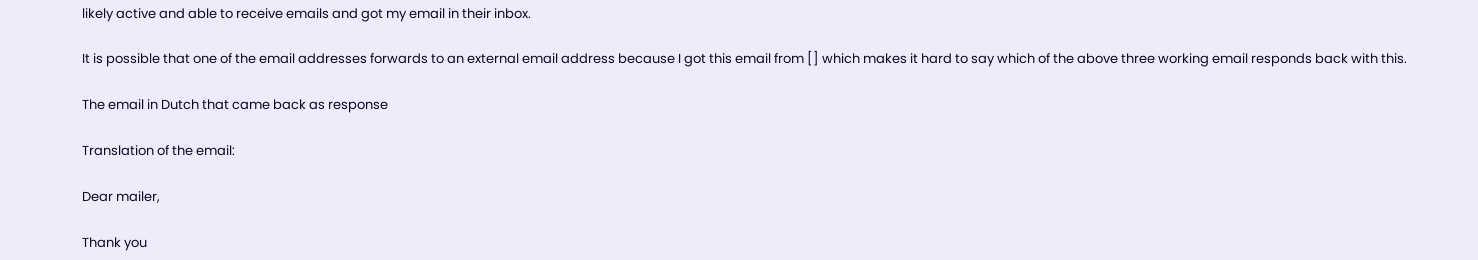likely active and able to receive emails and got my email in their inbox.

It is possible that one of the email addresses forwards to an external email address because I got this email from [] which makes it hard to say which of the above three working email responds back with this.

The email in Dutch that came back as response

Translation of the email:

Dear mailer,

Thank you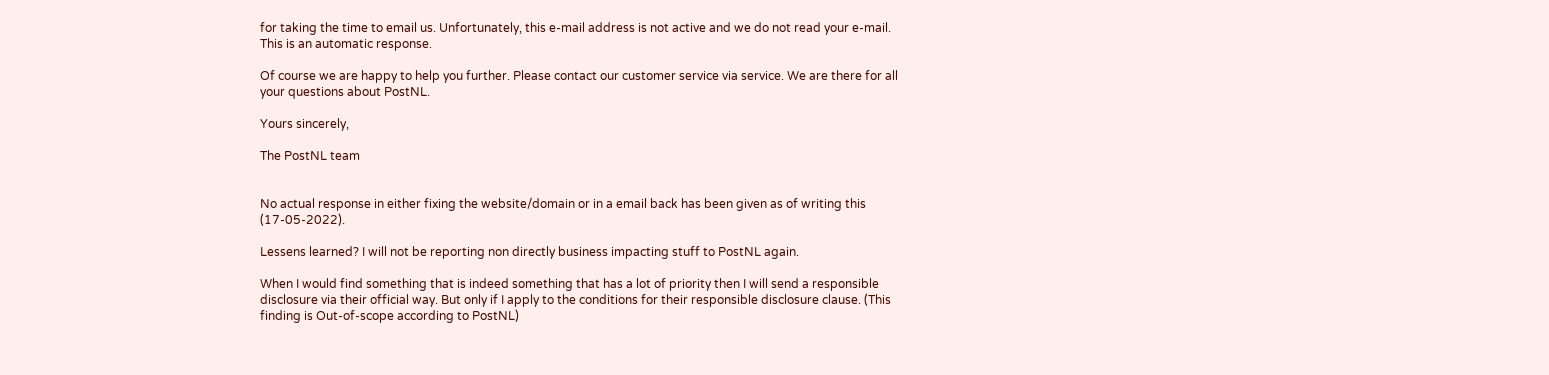for taking the time to email us. Unfortunately, this e-mail address is not active and we do not read your e-mail. This is an automatic response.

Of course we are happy to help you further. Please contact our customer service via service. We are there for all your questions about PostNL.

Yours sincerely,

The PostNL team


No actual response in either fixing the website/domain or in a email back has been given as of writing this (17-05-2022).

Lessens learned? I will not be reporting non directly business impacting stuff to PostNL again.

When I would find something that is indeed something that has a lot of priority then I will send a responsible disclosure via their official way. But only if I apply to the conditions for their responsible disclosure clause. (This finding is Out-of-scope according to PostNL)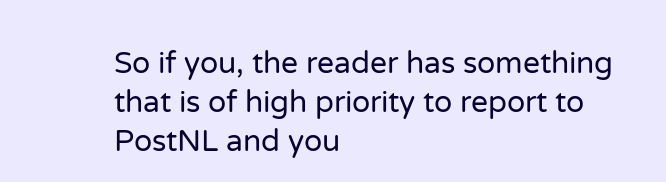So if you, the reader has something that is of high priority to report to PostNL and you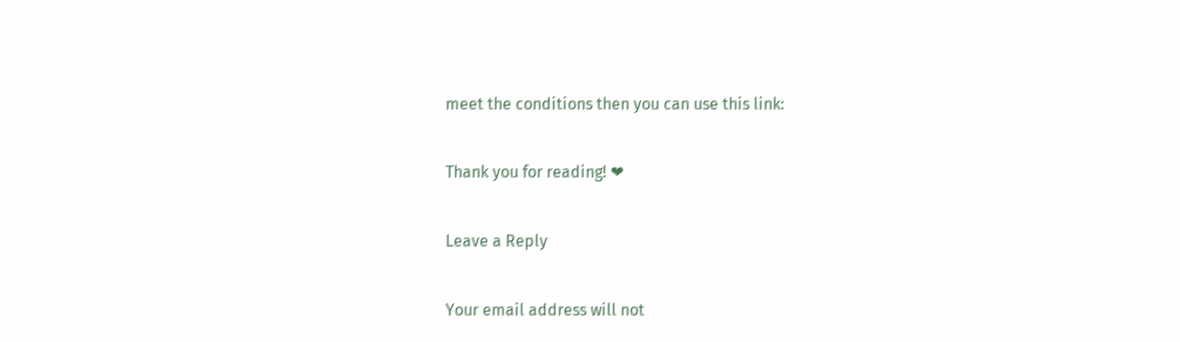meet the conditions then you can use this link:

Thank you for reading! ❤

Leave a Reply

Your email address will not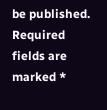be published. Required fields are marked *